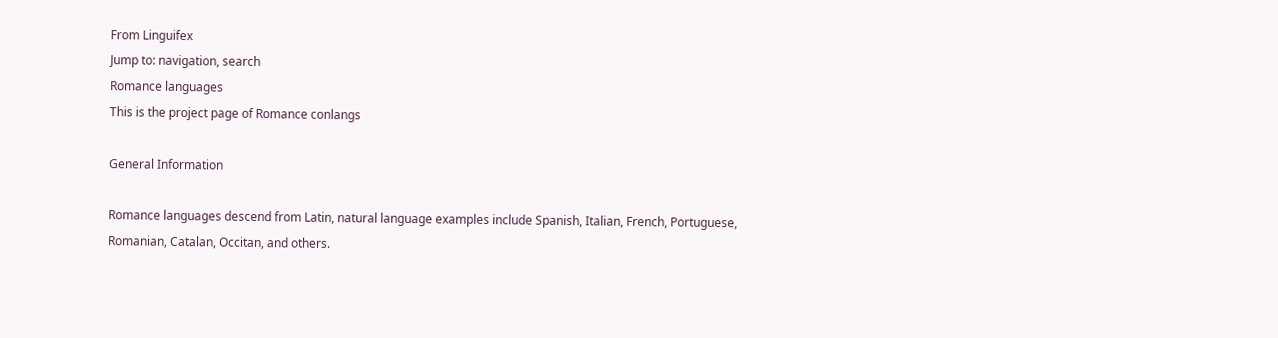From Linguifex
Jump to: navigation, search
Romance languages
This is the project page of Romance conlangs

General Information

Romance languages descend from Latin, natural language examples include Spanish, Italian, French, Portuguese, Romanian, Catalan, Occitan, and others.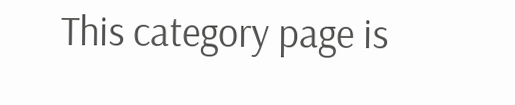This category page is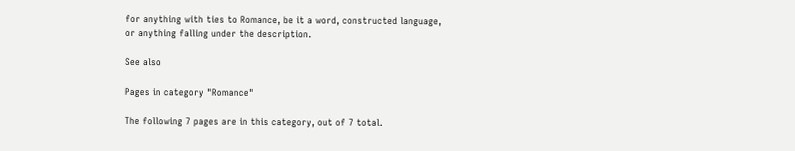for anything with ties to Romance, be it a word, constructed language, or anything falling under the description.

See also

Pages in category "Romance"

The following 7 pages are in this category, out of 7 total.